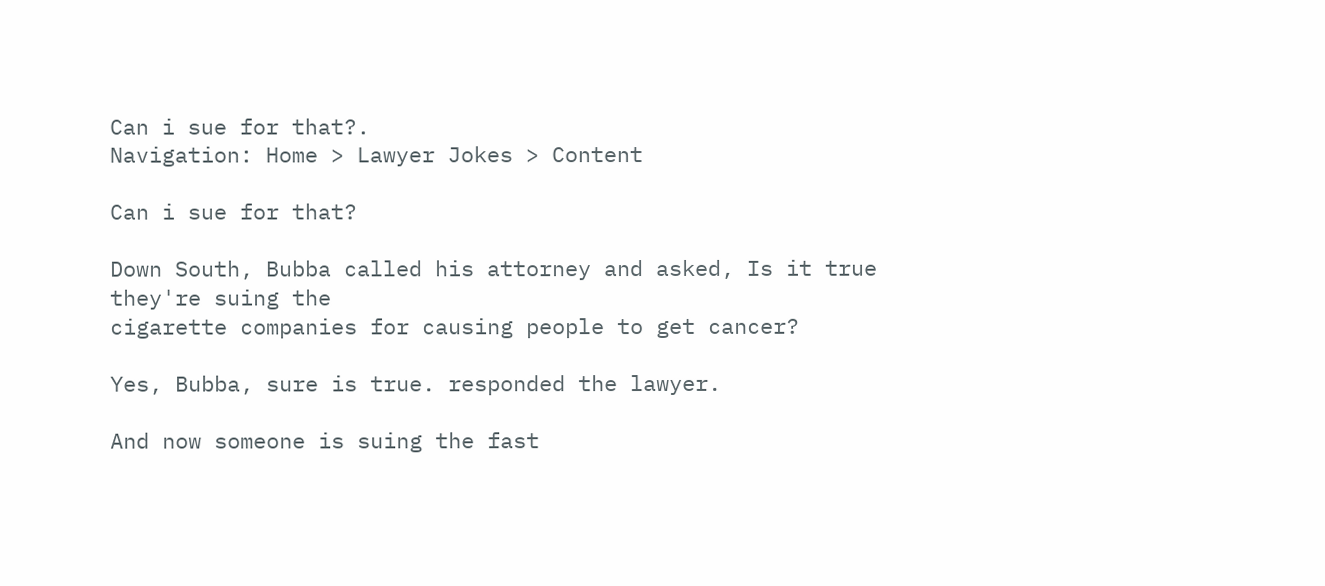Can i sue for that?.
Navigation: Home > Lawyer Jokes > Content

Can i sue for that?

Down South, Bubba called his attorney and asked, Is it true they're suing the
cigarette companies for causing people to get cancer?

Yes, Bubba, sure is true. responded the lawyer.

And now someone is suing the fast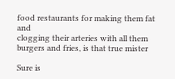food restaurants for making them fat and
clogging their arteries with all them burgers and fries, is that true mister

Sure is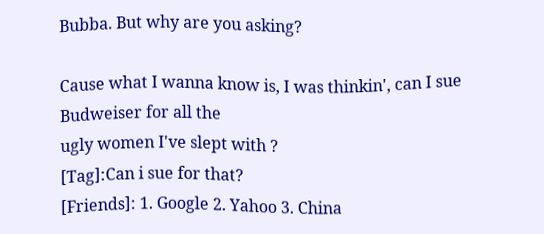Bubba. But why are you asking?

Cause what I wanna know is, I was thinkin', can I sue Budweiser for all the
ugly women I've slept with ?
[Tag]:Can i sue for that?
[Friends]: 1. Google 2. Yahoo 3. China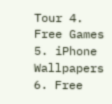Tour 4. Free Games 5. iPhone Wallpapers 6. Free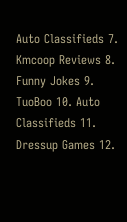Auto Classifieds 7. Kmcoop Reviews 8. Funny Jokes 9. TuoBoo 10. Auto Classifieds 11. Dressup Games 12.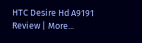HTC Desire Hd A9191 Review | More...